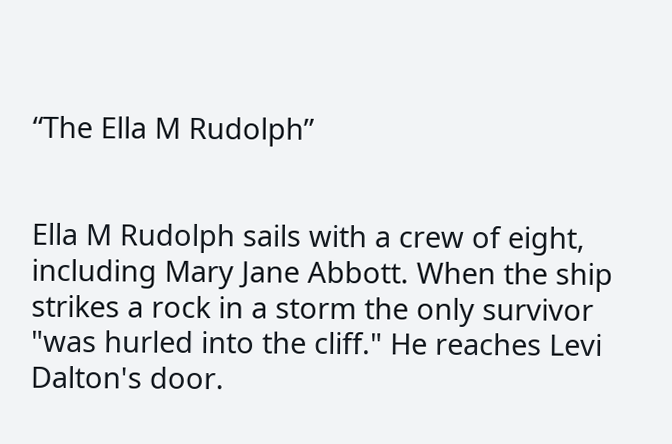“The Ella M Rudolph”


Ella M Rudolph sails with a crew of eight, including Mary Jane Abbott. When the ship strikes a rock in a storm the only survivor "was hurled into the cliff." He reaches Levi Dalton's door.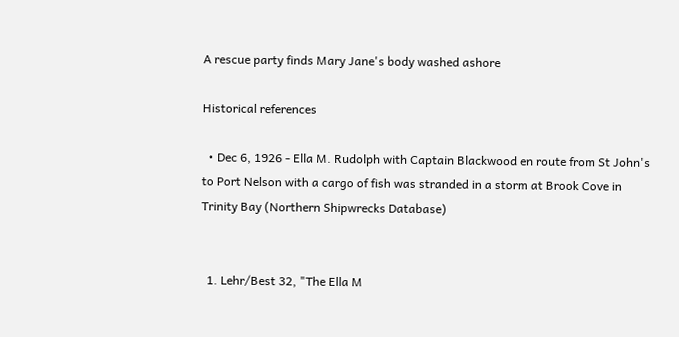A rescue party finds Mary Jane's body washed ashore

Historical references

  • Dec 6, 1926 - Ella M. Rudolph with Captain Blackwood en route from St John's to Port Nelson with a cargo of fish was stranded in a storm at Brook Cove in Trinity Bay (Northern Shipwrecks Database)


  1. Lehr/Best 32, "The Ella M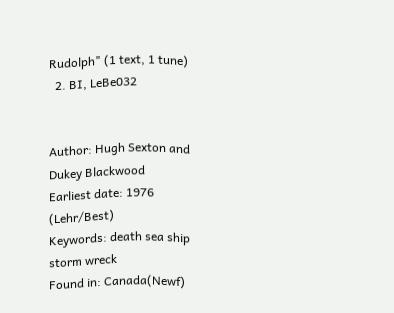Rudolph" (1 text, 1 tune)
  2. BI, LeBe032


Author: Hugh Sexton and Dukey Blackwood
Earliest date: 1976 (Lehr/Best)
Keywords: death sea ship storm wreck
Found in: Canada(Newf)